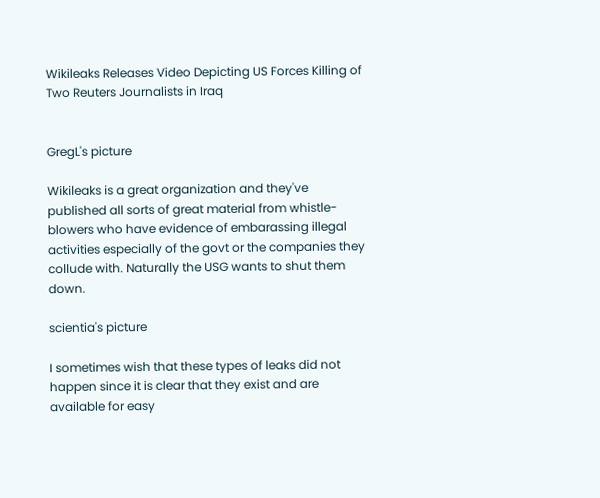Wikileaks Releases Video Depicting US Forces Killing of Two Reuters Journalists in Iraq


GregL's picture

Wikileaks is a great organization and they've published all sorts of great material from whistle-blowers who have evidence of embarassing illegal activities especially of the govt or the companies they collude with. Naturally the USG wants to shut them down.

scientia's picture

I sometimes wish that these types of leaks did not happen since it is clear that they exist and are available for easy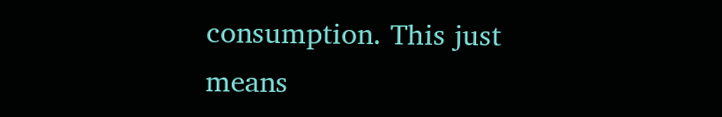consumption. This just means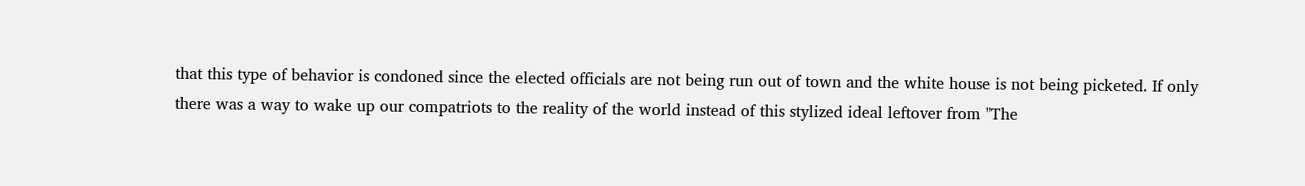that this type of behavior is condoned since the elected officials are not being run out of town and the white house is not being picketed. If only there was a way to wake up our compatriots to the reality of the world instead of this stylized ideal leftover from "The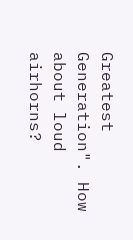Greatest Generation". How about loud airhorns?